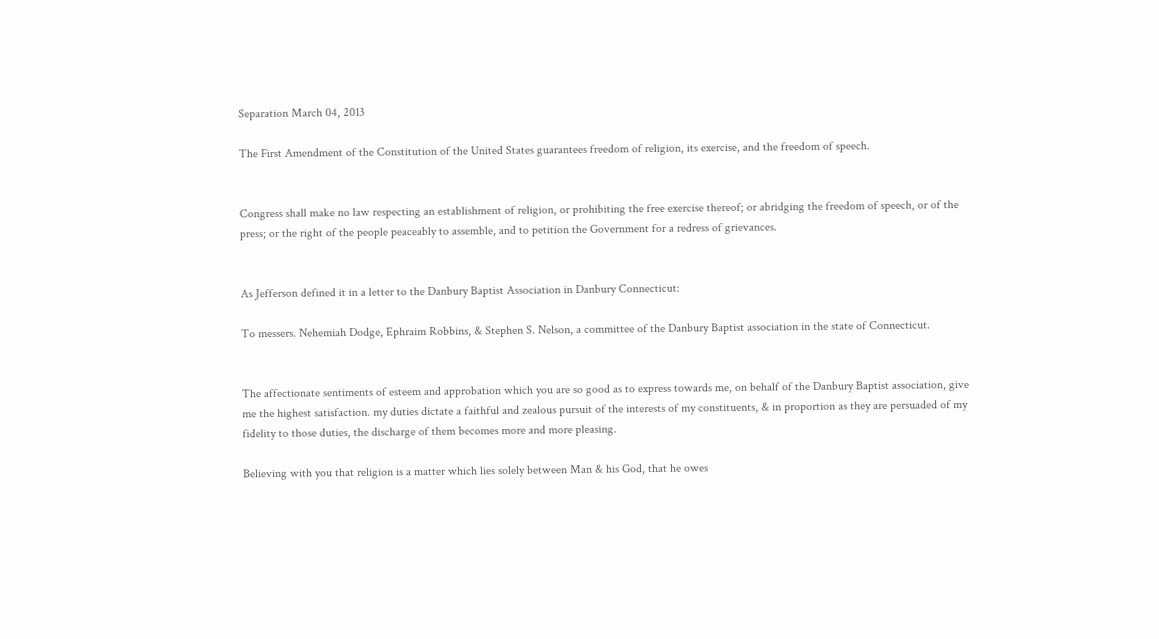Separation March 04, 2013

The First Amendment of the Constitution of the United States guarantees freedom of religion, its exercise, and the freedom of speech.


Congress shall make no law respecting an establishment of religion, or prohibiting the free exercise thereof; or abridging the freedom of speech, or of the press; or the right of the people peaceably to assemble, and to petition the Government for a redress of grievances.


As Jefferson defined it in a letter to the Danbury Baptist Association in Danbury Connecticut:

To messers. Nehemiah Dodge, Ephraim Robbins, & Stephen S. Nelson, a committee of the Danbury Baptist association in the state of Connecticut.


The affectionate sentiments of esteem and approbation which you are so good as to express towards me, on behalf of the Danbury Baptist association, give me the highest satisfaction. my duties dictate a faithful and zealous pursuit of the interests of my constituents, & in proportion as they are persuaded of my fidelity to those duties, the discharge of them becomes more and more pleasing.

Believing with you that religion is a matter which lies solely between Man & his God, that he owes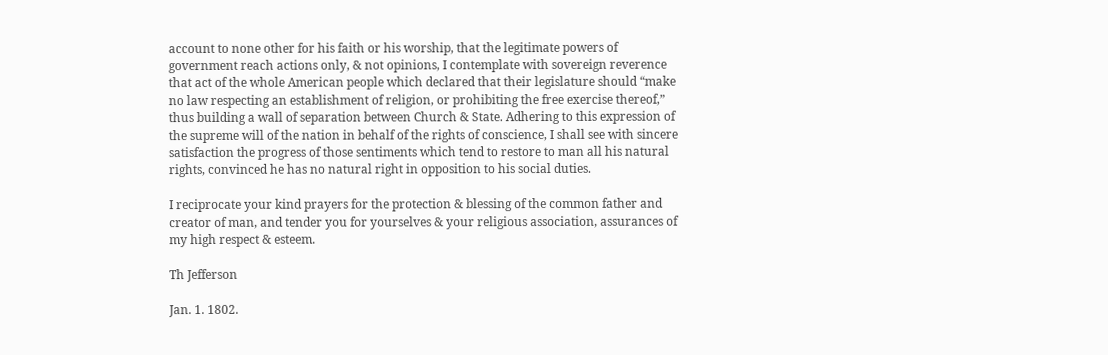account to none other for his faith or his worship, that the legitimate powers of government reach actions only, & not opinions, I contemplate with sovereign reverence that act of the whole American people which declared that their legislature should “make no law respecting an establishment of religion, or prohibiting the free exercise thereof,” thus building a wall of separation between Church & State. Adhering to this expression of the supreme will of the nation in behalf of the rights of conscience, I shall see with sincere satisfaction the progress of those sentiments which tend to restore to man all his natural rights, convinced he has no natural right in opposition to his social duties.

I reciprocate your kind prayers for the protection & blessing of the common father and creator of man, and tender you for yourselves & your religious association, assurances of my high respect & esteem.

Th Jefferson

Jan. 1. 1802.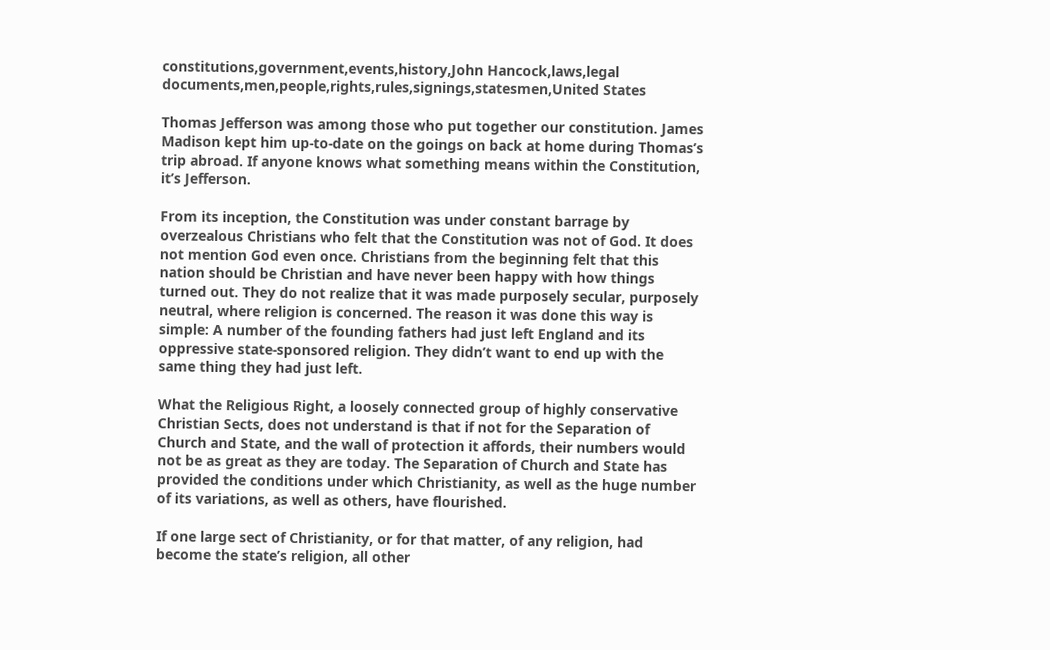constitutions,government,events,history,John Hancock,laws,legal documents,men,people,rights,rules,signings,statesmen,United States

Thomas Jefferson was among those who put together our constitution. James Madison kept him up-to-date on the goings on back at home during Thomas’s trip abroad. If anyone knows what something means within the Constitution, it’s Jefferson.

From its inception, the Constitution was under constant barrage by overzealous Christians who felt that the Constitution was not of God. It does not mention God even once. Christians from the beginning felt that this nation should be Christian and have never been happy with how things turned out. They do not realize that it was made purposely secular, purposely neutral, where religion is concerned. The reason it was done this way is simple: A number of the founding fathers had just left England and its oppressive state-sponsored religion. They didn’t want to end up with the same thing they had just left.

What the Religious Right, a loosely connected group of highly conservative Christian Sects, does not understand is that if not for the Separation of Church and State, and the wall of protection it affords, their numbers would not be as great as they are today. The Separation of Church and State has provided the conditions under which Christianity, as well as the huge number of its variations, as well as others, have flourished.

If one large sect of Christianity, or for that matter, of any religion, had become the state’s religion, all other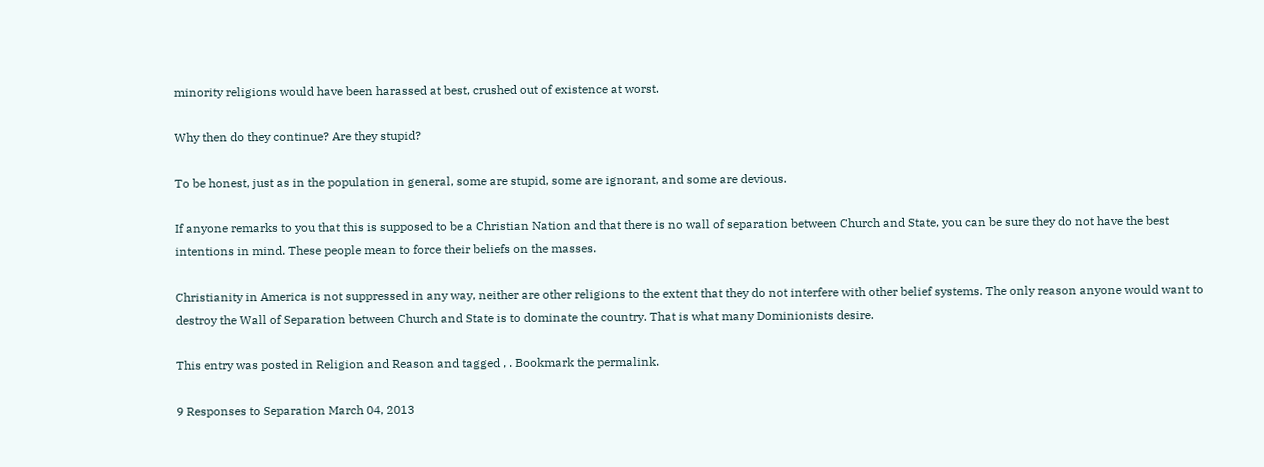minority religions would have been harassed at best, crushed out of existence at worst.

Why then do they continue? Are they stupid?

To be honest, just as in the population in general, some are stupid, some are ignorant, and some are devious.

If anyone remarks to you that this is supposed to be a Christian Nation and that there is no wall of separation between Church and State, you can be sure they do not have the best intentions in mind. These people mean to force their beliefs on the masses.

Christianity in America is not suppressed in any way, neither are other religions to the extent that they do not interfere with other belief systems. The only reason anyone would want to destroy the Wall of Separation between Church and State is to dominate the country. That is what many Dominionists desire.

This entry was posted in Religion and Reason and tagged , . Bookmark the permalink.

9 Responses to Separation March 04, 2013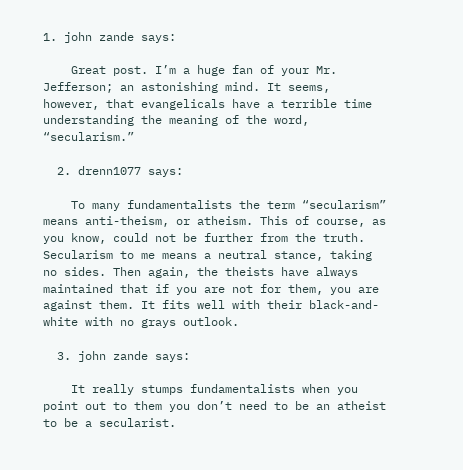1. john zande says:

    Great post. I’m a huge fan of your Mr. Jefferson; an astonishing mind. It seems, however, that evangelicals have a terrible time understanding the meaning of the word, “secularism.”

  2. drenn1077 says:

    To many fundamentalists the term “secularism” means anti-theism, or atheism. This of course, as you know, could not be further from the truth. Secularism to me means a neutral stance, taking no sides. Then again, the theists have always maintained that if you are not for them, you are against them. It fits well with their black-and-white with no grays outlook.

  3. john zande says:

    It really stumps fundamentalists when you point out to them you don’t need to be an atheist to be a secularist.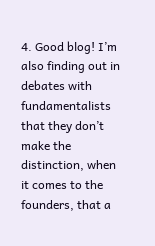4. Good blog! I’m also finding out in debates with fundamentalists that they don’t make the distinction, when it comes to the founders, that a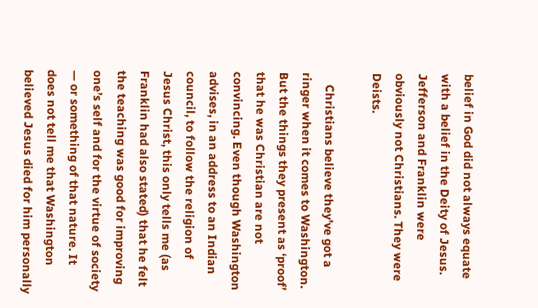belief in God did not always equate with a belief in the Deity of Jesus. Jefferson and Franklin were obviously not Christians. They were Deists.

    Christians believe they’ve got a ringer when it comes to Washington. But the things they present as ‘proof’ that he was Christian are not convincing. Even though Washington advises, in an address to an Indian council, to follow the religion of Jesus Christ, this only tells me (as Franklin had also stated) that he felt the teaching was good for improving one’s self and for the virtue of society — or something of that nature. It does not tell me that Washington believed Jesus died for him personally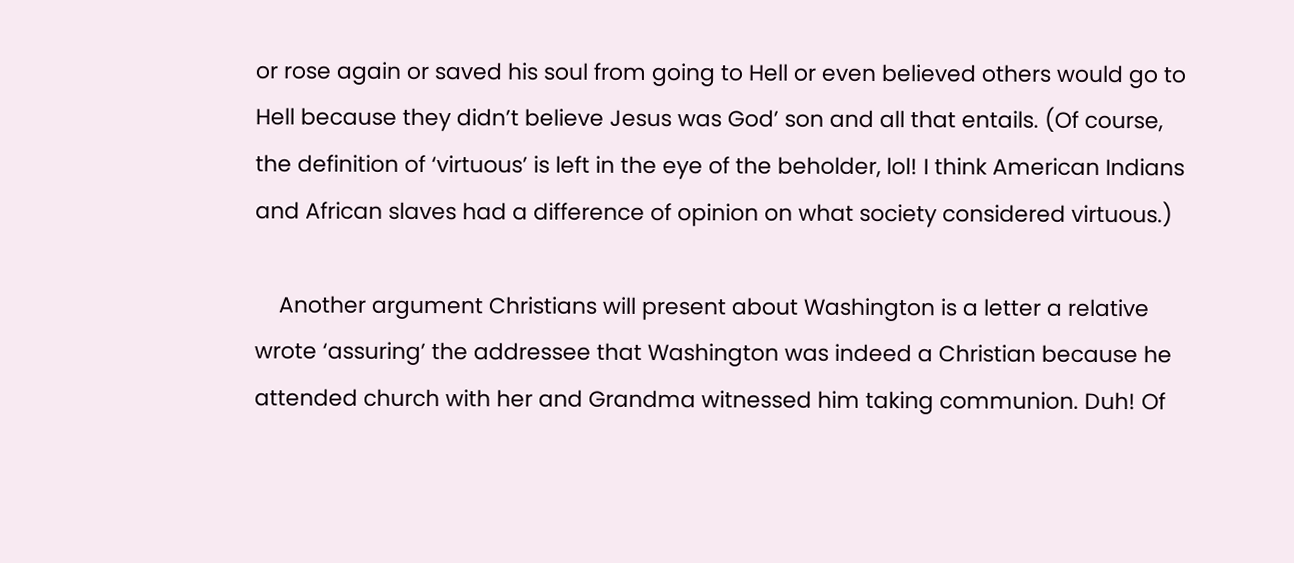or rose again or saved his soul from going to Hell or even believed others would go to Hell because they didn’t believe Jesus was God’ son and all that entails. (Of course, the definition of ‘virtuous’ is left in the eye of the beholder, lol! I think American Indians and African slaves had a difference of opinion on what society considered virtuous.)

    Another argument Christians will present about Washington is a letter a relative wrote ‘assuring’ the addressee that Washington was indeed a Christian because he attended church with her and Grandma witnessed him taking communion. Duh! Of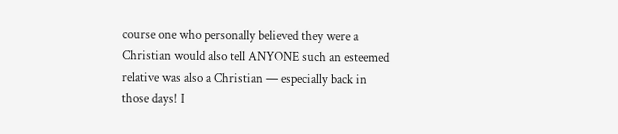course one who personally believed they were a Christian would also tell ANYONE such an esteemed relative was also a Christian — especially back in those days! I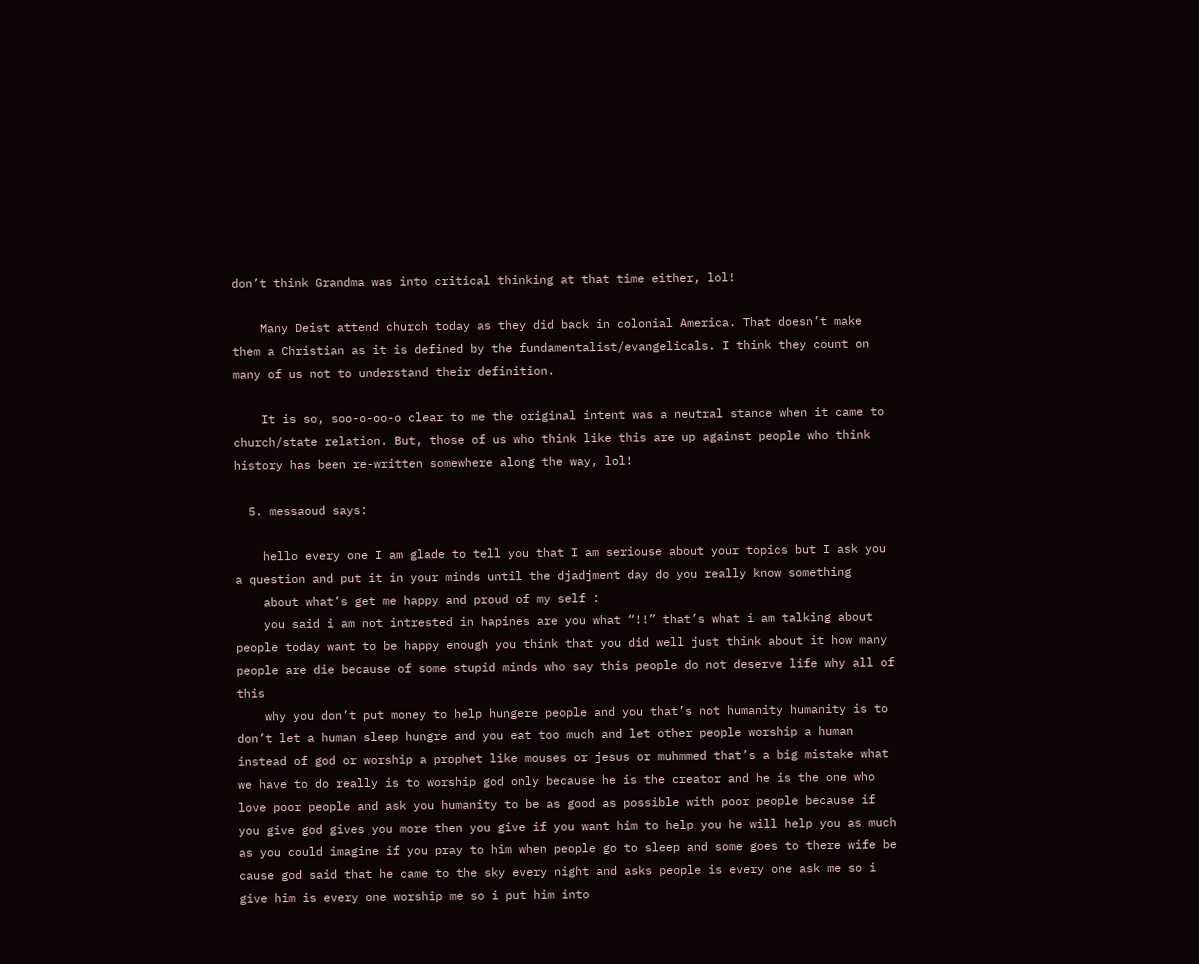don’t think Grandma was into critical thinking at that time either, lol!

    Many Deist attend church today as they did back in colonial America. That doesn’t make them a Christian as it is defined by the fundamentalist/evangelicals. I think they count on many of us not to understand their definition.

    It is so, soo-o-oo-o clear to me the original intent was a neutral stance when it came to church/state relation. But, those of us who think like this are up against people who think history has been re-written somewhere along the way, lol!

  5. messaoud says:

    hello every one I am glade to tell you that I am seriouse about your topics but I ask you a question and put it in your minds until the djadjment day do you really know something
    about what’s get me happy and proud of my self :
    you said i am not intrested in hapines are you what “!!” that’s what i am talking about people today want to be happy enough you think that you did well just think about it how many people are die because of some stupid minds who say this people do not deserve life why all of this
    why you don’t put money to help hungere people and you that’s not humanity humanity is to don’t let a human sleep hungre and you eat too much and let other people worship a human instead of god or worship a prophet like mouses or jesus or muhmmed that’s a big mistake what we have to do really is to worship god only because he is the creator and he is the one who love poor people and ask you humanity to be as good as possible with poor people because if you give god gives you more then you give if you want him to help you he will help you as much as you could imagine if you pray to him when people go to sleep and some goes to there wife be cause god said that he came to the sky every night and asks people is every one ask me so i give him is every one worship me so i put him into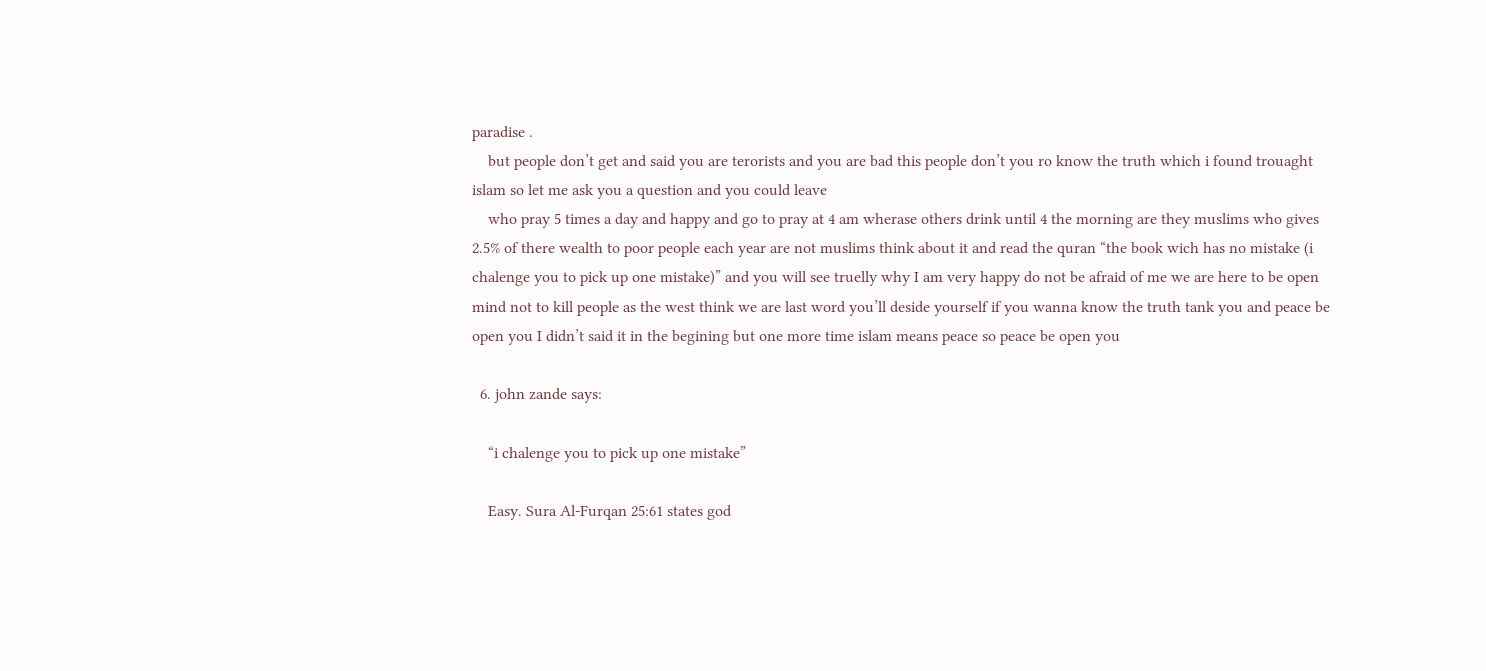paradise .
    but people don’t get and said you are terorists and you are bad this people don’t you ro know the truth which i found trouaght islam so let me ask you a question and you could leave
    who pray 5 times a day and happy and go to pray at 4 am wherase others drink until 4 the morning are they muslims who gives 2.5% of there wealth to poor people each year are not muslims think about it and read the quran “the book wich has no mistake (i chalenge you to pick up one mistake)” and you will see truelly why I am very happy do not be afraid of me we are here to be open mind not to kill people as the west think we are last word you’ll deside yourself if you wanna know the truth tank you and peace be open you I didn’t said it in the begining but one more time islam means peace so peace be open you

  6. john zande says:

    “i chalenge you to pick up one mistake”

    Easy. Sura Al-Furqan 25:61 states god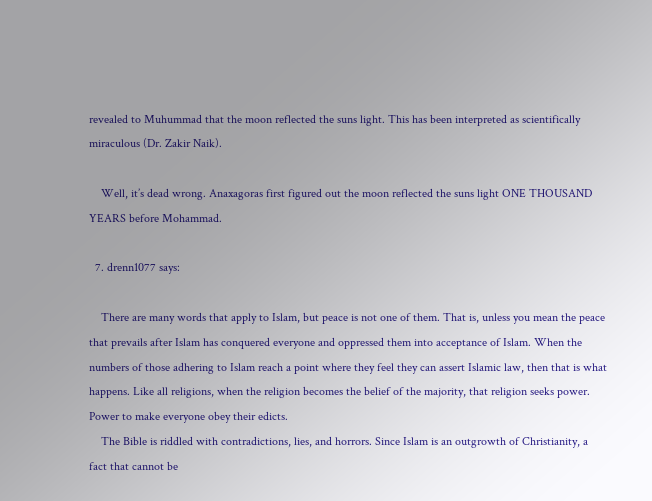revealed to Muhummad that the moon reflected the suns light. This has been interpreted as scientifically miraculous (Dr. Zakir Naik).

    Well, it’s dead wrong. Anaxagoras first figured out the moon reflected the suns light ONE THOUSAND YEARS before Mohammad.

  7. drenn1077 says:

    There are many words that apply to Islam, but peace is not one of them. That is, unless you mean the peace that prevails after Islam has conquered everyone and oppressed them into acceptance of Islam. When the numbers of those adhering to Islam reach a point where they feel they can assert Islamic law, then that is what happens. Like all religions, when the religion becomes the belief of the majority, that religion seeks power. Power to make everyone obey their edicts.
    The Bible is riddled with contradictions, lies, and horrors. Since Islam is an outgrowth of Christianity, a fact that cannot be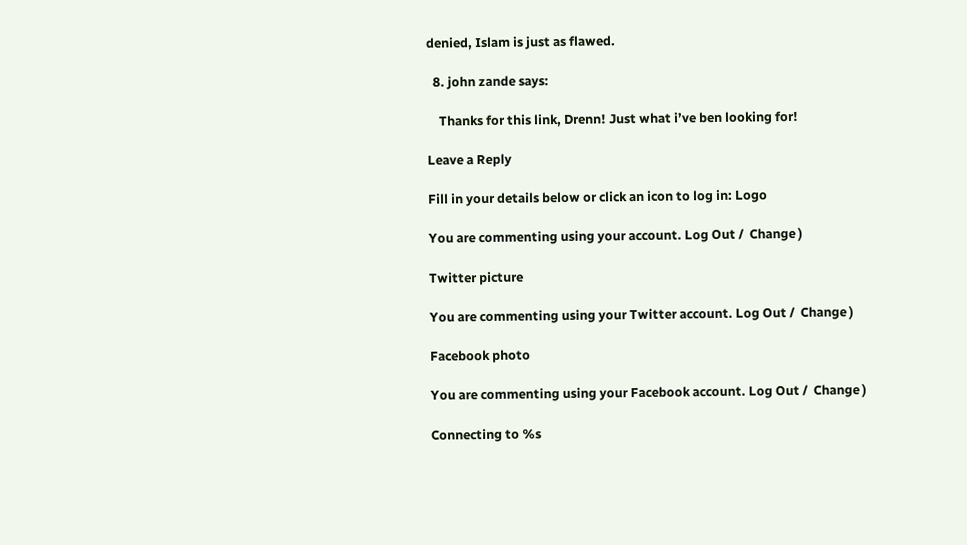denied, Islam is just as flawed.

  8. john zande says:

    Thanks for this link, Drenn! Just what i’ve ben looking for!

Leave a Reply

Fill in your details below or click an icon to log in: Logo

You are commenting using your account. Log Out /  Change )

Twitter picture

You are commenting using your Twitter account. Log Out /  Change )

Facebook photo

You are commenting using your Facebook account. Log Out /  Change )

Connecting to %s